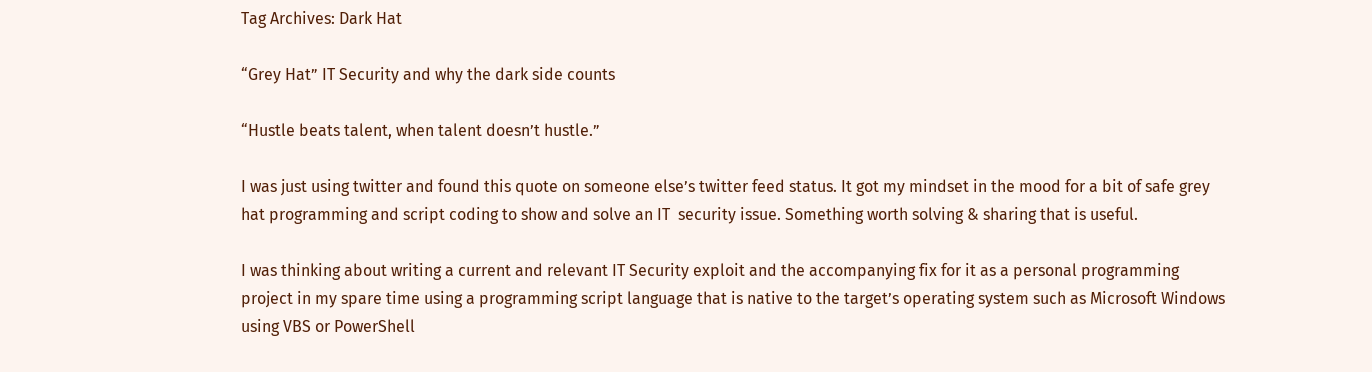Tag Archives: Dark Hat

“Grey Hat” IT Security and why the dark side counts

“Hustle beats talent, when talent doesn’t hustle.”

I was just using twitter and found this quote on someone else’s twitter feed status. It got my mindset in the mood for a bit of safe grey hat programming and script coding to show and solve an IT  security issue. Something worth solving & sharing that is useful.

I was thinking about writing a current and relevant IT Security exploit and the accompanying fix for it as a personal programming project in my spare time using a programming script language that is native to the target’s operating system such as Microsoft Windows using VBS or PowerShell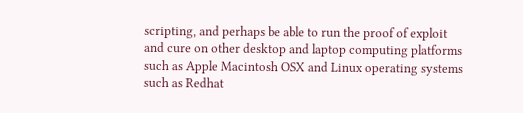scripting, and perhaps be able to run the proof of exploit and cure on other desktop and laptop computing platforms such as Apple Macintosh OSX and Linux operating systems such as Redhat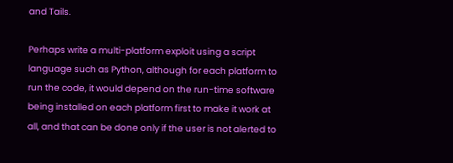and Tails.

Perhaps write a multi-platform exploit using a script language such as Python, although for each platform to run the code, it would depend on the run-time software being installed on each platform first to make it work at all, and that can be done only if the user is not alerted to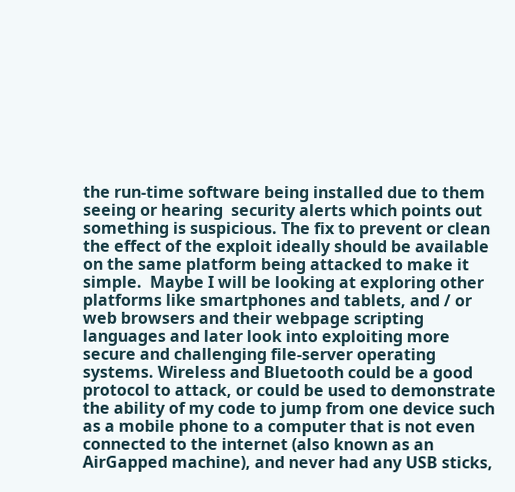the run-time software being installed due to them seeing or hearing  security alerts which points out something is suspicious. The fix to prevent or clean the effect of the exploit ideally should be available on the same platform being attacked to make it simple.  Maybe I will be looking at exploring other platforms like smartphones and tablets, and / or web browsers and their webpage scripting languages and later look into exploiting more secure and challenging file-server operating systems. Wireless and Bluetooth could be a good protocol to attack, or could be used to demonstrate the ability of my code to jump from one device such as a mobile phone to a computer that is not even connected to the internet (also known as an AirGapped machine), and never had any USB sticks,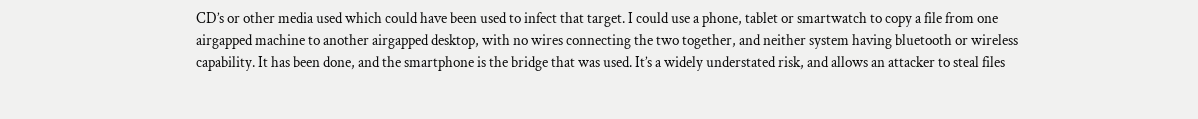CD’s or other media used which could have been used to infect that target. I could use a phone, tablet or smartwatch to copy a file from one airgapped machine to another airgapped desktop, with no wires connecting the two together, and neither system having bluetooth or wireless capability. It has been done, and the smartphone is the bridge that was used. It’s a widely understated risk, and allows an attacker to steal files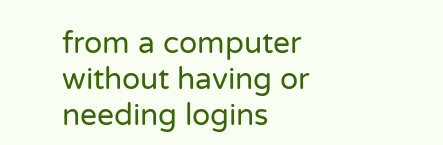from a computer without having or needing logins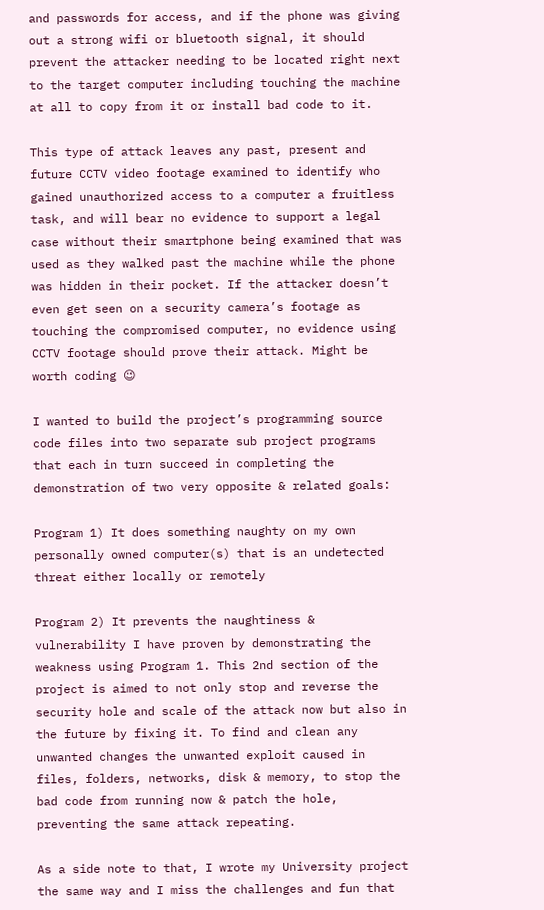and passwords for access, and if the phone was giving out a strong wifi or bluetooth signal, it should prevent the attacker needing to be located right next to the target computer including touching the machine at all to copy from it or install bad code to it.

This type of attack leaves any past, present and future CCTV video footage examined to identify who gained unauthorized access to a computer a fruitless task, and will bear no evidence to support a legal case without their smartphone being examined that was used as they walked past the machine while the phone was hidden in their pocket. If the attacker doesn’t even get seen on a security camera’s footage as touching the compromised computer, no evidence using CCTV footage should prove their attack. Might be worth coding 😉

I wanted to build the project’s programming source code files into two separate sub project programs that each in turn succeed in completing the demonstration of two very opposite & related goals:

Program 1) It does something naughty on my own personally owned computer(s) that is an undetected threat either locally or remotely

Program 2) It prevents the naughtiness & vulnerability I have proven by demonstrating the weakness using Program 1. This 2nd section of the project is aimed to not only stop and reverse the security hole and scale of the attack now but also in the future by fixing it. To find and clean any unwanted changes the unwanted exploit caused in files, folders, networks, disk & memory, to stop the bad code from running now & patch the hole, preventing the same attack repeating.

As a side note to that, I wrote my University project the same way and I miss the challenges and fun that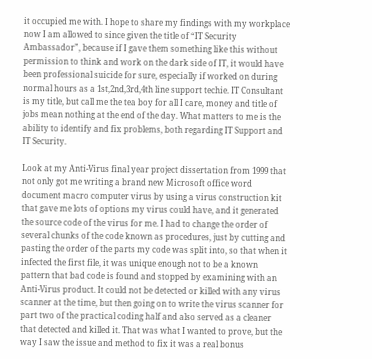it occupied me with. I hope to share my findings with my workplace now I am allowed to since given the title of “IT Security Ambassador”, because if I gave them something like this without permission to think and work on the dark side of IT, it would have been professional suicide for sure, especially if worked on during normal hours as a 1st,2nd,3rd,4th line support techie. IT Consultant is my title, but call me the tea boy for all I care, money and title of jobs mean nothing at the end of the day. What matters to me is the ability to identify and fix problems, both regarding IT Support and IT Security.

Look at my Anti-Virus final year project dissertation from 1999 that not only got me writing a brand new Microsoft office word document macro computer virus by using a virus construction kit that gave me lots of options my virus could have, and it generated the source code of the virus for me. I had to change the order of several chunks of the code known as procedures, just by cutting and pasting the order of the parts my code was split into, so that when it infected the first file, it was unique enough not to be a known pattern that bad code is found and stopped by examining with an Anti-Virus product. It could not be detected or killed with any virus scanner at the time, but then going on to write the virus scanner for part two of the practical coding half and also served as a cleaner that detected and killed it. That was what I wanted to prove, but the way I saw the issue and method to fix it was a real bonus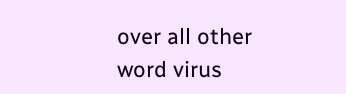over all other word virus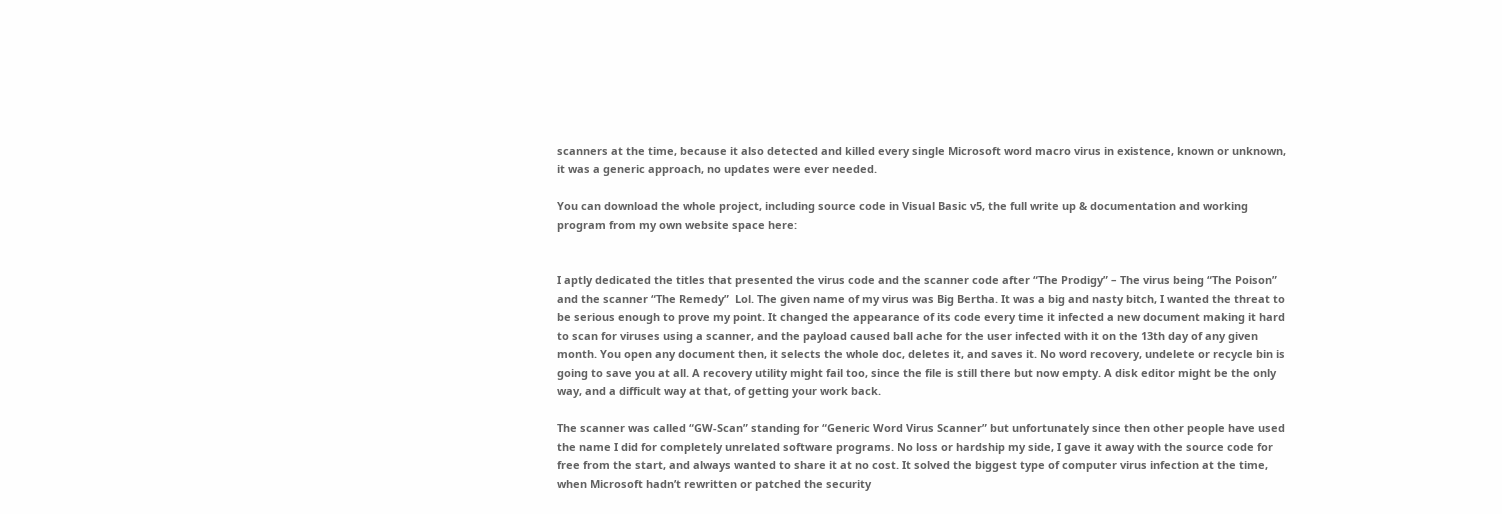scanners at the time, because it also detected and killed every single Microsoft word macro virus in existence, known or unknown, it was a generic approach, no updates were ever needed.

You can download the whole project, including source code in Visual Basic v5, the full write up & documentation and working program from my own website space here:


I aptly dedicated the titles that presented the virus code and the scanner code after “The Prodigy” – The virus being “The Poison” and the scanner “The Remedy”  Lol. The given name of my virus was Big Bertha. It was a big and nasty bitch, I wanted the threat to be serious enough to prove my point. It changed the appearance of its code every time it infected a new document making it hard to scan for viruses using a scanner, and the payload caused ball ache for the user infected with it on the 13th day of any given month. You open any document then, it selects the whole doc, deletes it, and saves it. No word recovery, undelete or recycle bin is going to save you at all. A recovery utility might fail too, since the file is still there but now empty. A disk editor might be the only way, and a difficult way at that, of getting your work back.

The scanner was called “GW-Scan” standing for “Generic Word Virus Scanner” but unfortunately since then other people have used the name I did for completely unrelated software programs. No loss or hardship my side, I gave it away with the source code for free from the start, and always wanted to share it at no cost. It solved the biggest type of computer virus infection at the time, when Microsoft hadn’t rewritten or patched the security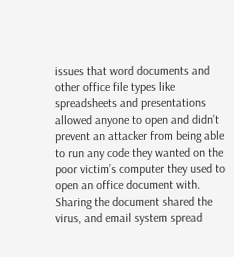issues that word documents and other office file types like spreadsheets and presentations allowed anyone to open and didn’t prevent an attacker from being able to run any code they wanted on the poor victim’s computer they used to open an office document with. Sharing the document shared the virus, and email system spread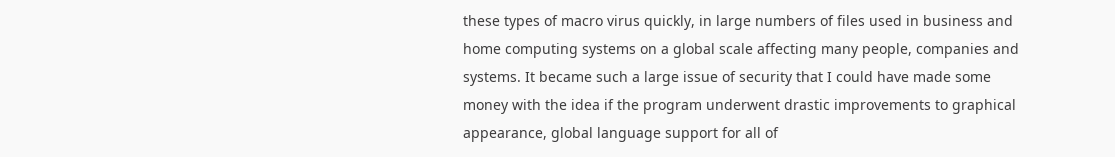these types of macro virus quickly, in large numbers of files used in business and home computing systems on a global scale affecting many people, companies and systems. It became such a large issue of security that I could have made some money with the idea if the program underwent drastic improvements to graphical appearance, global language support for all of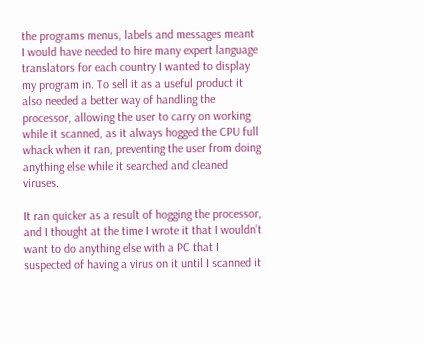the programs menus, labels and messages meant I would have needed to hire many expert language translators for each country I wanted to display my program in. To sell it as a useful product it also needed a better way of handling the processor, allowing the user to carry on working while it scanned, as it always hogged the CPU full whack when it ran, preventing the user from doing anything else while it searched and cleaned viruses.

It ran quicker as a result of hogging the processor, and I thought at the time I wrote it that I wouldn’t want to do anything else with a PC that I suspected of having a virus on it until I scanned it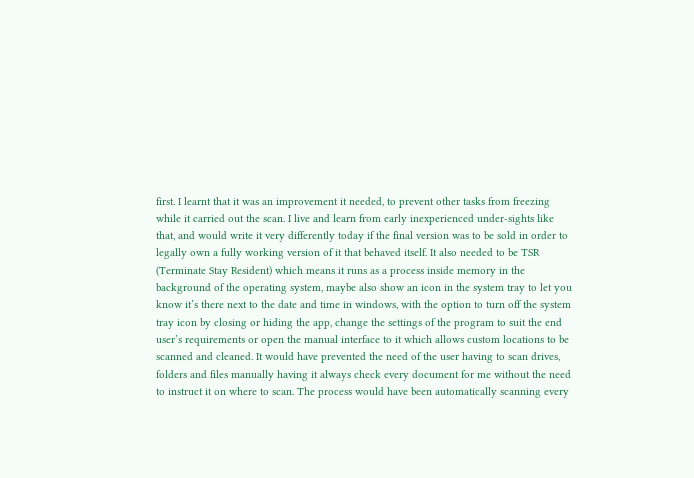first. I learnt that it was an improvement it needed, to prevent other tasks from freezing while it carried out the scan. I live and learn from early inexperienced under-sights like that, and would write it very differently today if the final version was to be sold in order to legally own a fully working version of it that behaved itself. It also needed to be TSR (Terminate Stay Resident) which means it runs as a process inside memory in the background of the operating system, maybe also show an icon in the system tray to let you know it’s there next to the date and time in windows, with the option to turn off the system tray icon by closing or hiding the app, change the settings of the program to suit the end user’s requirements or open the manual interface to it which allows custom locations to be scanned and cleaned. It would have prevented the need of the user having to scan drives, folders and files manually having it always check every document for me without the need to instruct it on where to scan. The process would have been automatically scanning every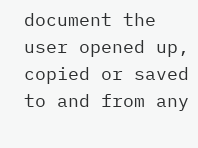document the user opened up, copied or saved to and from any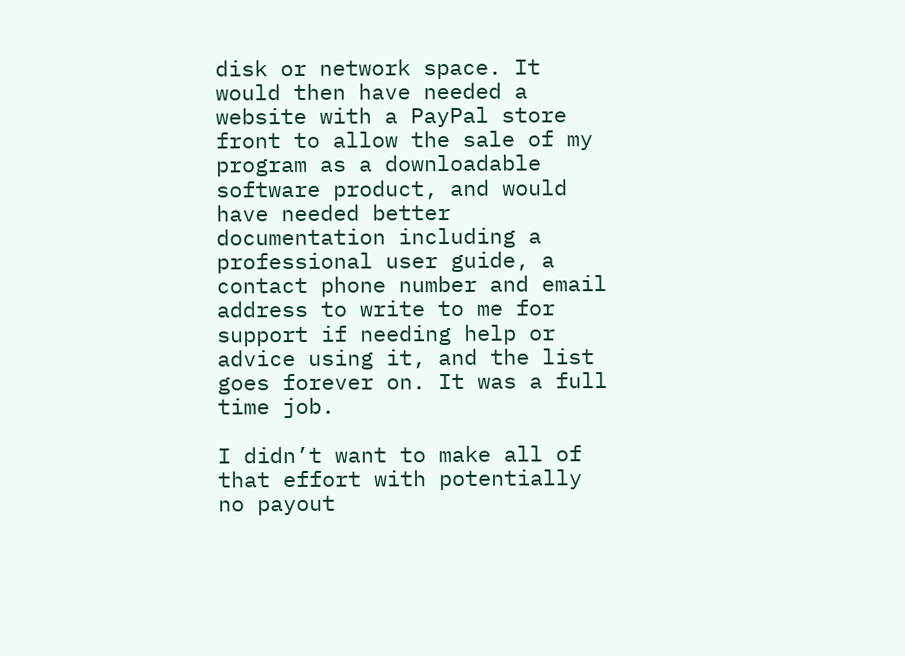disk or network space. It would then have needed a website with a PayPal store front to allow the sale of my program as a downloadable software product, and would have needed better documentation including a professional user guide, a contact phone number and email address to write to me for support if needing help or advice using it, and the list goes forever on. It was a full time job.

I didn’t want to make all of that effort with potentially no payout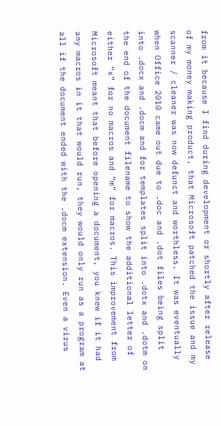from it because I find during development or shortly after release of my money making product, that Microsoft patched the issue and my scanner / cleaner was now defunct and worthless. It was eventually when Office 2010 came out due to .doc and .dot files being split into .docx and .docm and for templates split into .dotx and .dotm on the end of the document filename to show the additional letter of either “x” for no macros and “m” for macros. This improvement from Microsoft meant that before opening a document, you knew if it had any macros in it that would run, they would only run as a program at all if the document ended with the .docm extension. Even a virus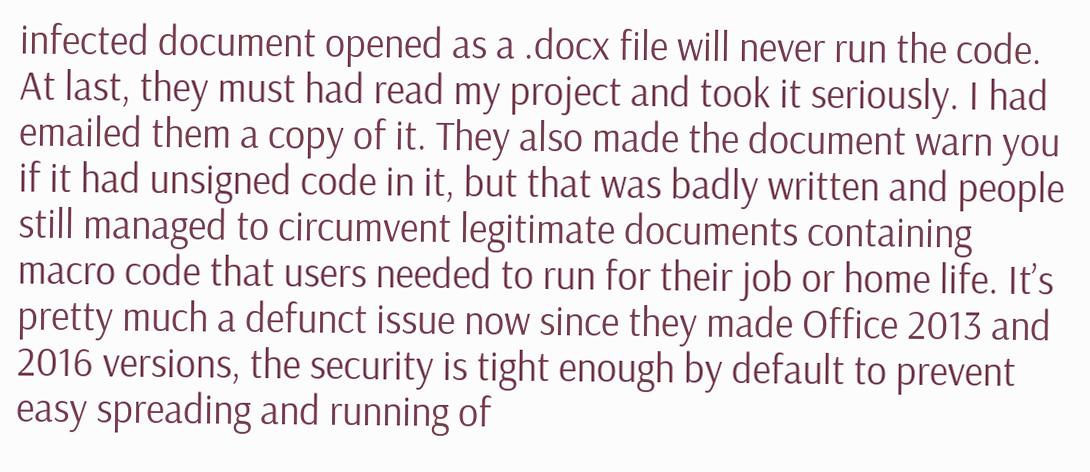infected document opened as a .docx file will never run the code. At last, they must had read my project and took it seriously. I had emailed them a copy of it. They also made the document warn you if it had unsigned code in it, but that was badly written and people still managed to circumvent legitimate documents containing macro code that users needed to run for their job or home life. It’s pretty much a defunct issue now since they made Office 2013 and 2016 versions, the security is tight enough by default to prevent easy spreading and running of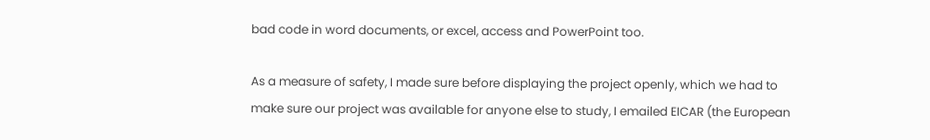bad code in word documents, or excel, access and PowerPoint too.

As a measure of safety, I made sure before displaying the project openly, which we had to make sure our project was available for anyone else to study, I emailed EICAR (the European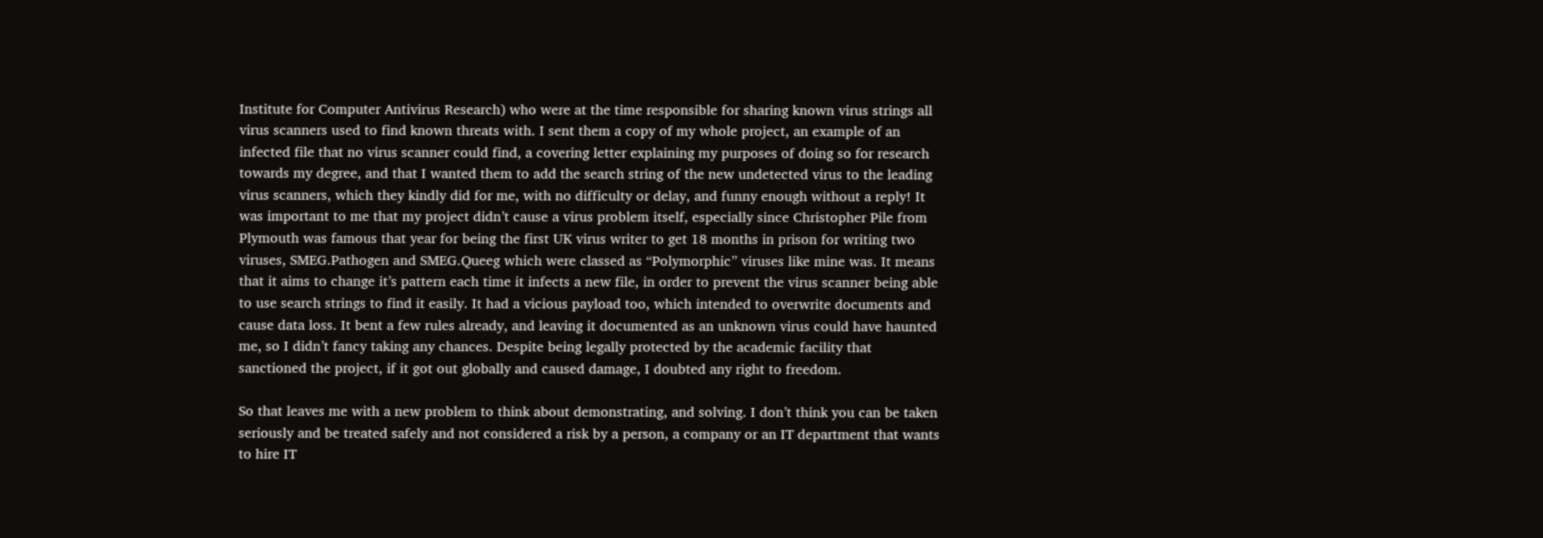Institute for Computer Antivirus Research) who were at the time responsible for sharing known virus strings all virus scanners used to find known threats with. I sent them a copy of my whole project, an example of an infected file that no virus scanner could find, a covering letter explaining my purposes of doing so for research towards my degree, and that I wanted them to add the search string of the new undetected virus to the leading virus scanners, which they kindly did for me, with no difficulty or delay, and funny enough without a reply! It was important to me that my project didn’t cause a virus problem itself, especially since Christopher Pile from Plymouth was famous that year for being the first UK virus writer to get 18 months in prison for writing two viruses, SMEG.Pathogen and SMEG.Queeg which were classed as “Polymorphic” viruses like mine was. It means that it aims to change it’s pattern each time it infects a new file, in order to prevent the virus scanner being able to use search strings to find it easily. It had a vicious payload too, which intended to overwrite documents and cause data loss. It bent a few rules already, and leaving it documented as an unknown virus could have haunted me, so I didn’t fancy taking any chances. Despite being legally protected by the academic facility that sanctioned the project, if it got out globally and caused damage, I doubted any right to freedom.

So that leaves me with a new problem to think about demonstrating, and solving. I don’t think you can be taken seriously and be treated safely and not considered a risk by a person, a company or an IT department that wants to hire IT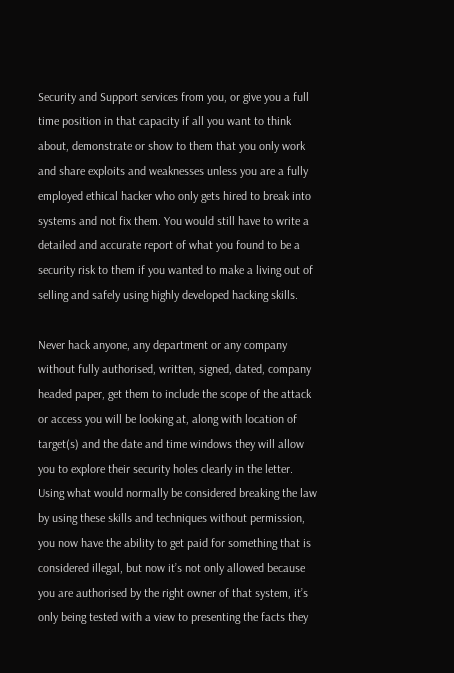Security and Support services from you, or give you a full time position in that capacity if all you want to think about, demonstrate or show to them that you only work and share exploits and weaknesses unless you are a fully employed ethical hacker who only gets hired to break into systems and not fix them. You would still have to write a detailed and accurate report of what you found to be a security risk to them if you wanted to make a living out of selling and safely using highly developed hacking skills.

Never hack anyone, any department or any company without fully authorised, written, signed, dated, company headed paper, get them to include the scope of the attack or access you will be looking at, along with location of target(s) and the date and time windows they will allow you to explore their security holes clearly in the letter. Using what would normally be considered breaking the law by using these skills and techniques without permission, you now have the ability to get paid for something that is considered illegal, but now it’s not only allowed because you are authorised by the right owner of that system, it’s only being tested with a view to presenting the facts they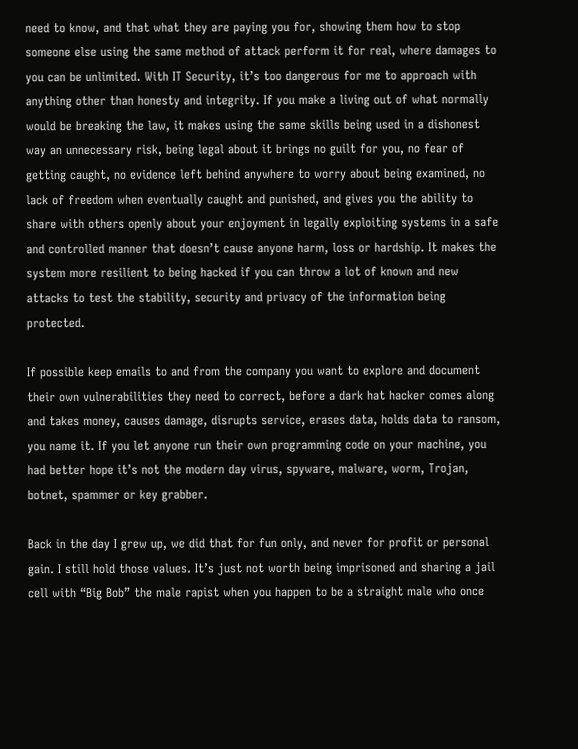need to know, and that what they are paying you for, showing them how to stop someone else using the same method of attack perform it for real, where damages to you can be unlimited. With IT Security, it’s too dangerous for me to approach with anything other than honesty and integrity. If you make a living out of what normally would be breaking the law, it makes using the same skills being used in a dishonest way an unnecessary risk, being legal about it brings no guilt for you, no fear of getting caught, no evidence left behind anywhere to worry about being examined, no lack of freedom when eventually caught and punished, and gives you the ability to share with others openly about your enjoyment in legally exploiting systems in a safe and controlled manner that doesn’t cause anyone harm, loss or hardship. It makes the system more resilient to being hacked if you can throw a lot of known and new attacks to test the stability, security and privacy of the information being protected.

If possible keep emails to and from the company you want to explore and document their own vulnerabilities they need to correct, before a dark hat hacker comes along and takes money, causes damage, disrupts service, erases data, holds data to ransom, you name it. If you let anyone run their own programming code on your machine, you had better hope it’s not the modern day virus, spyware, malware, worm, Trojan, botnet, spammer or key grabber.

Back in the day I grew up, we did that for fun only, and never for profit or personal gain. I still hold those values. It’s just not worth being imprisoned and sharing a jail cell with “Big Bob” the male rapist when you happen to be a straight male who once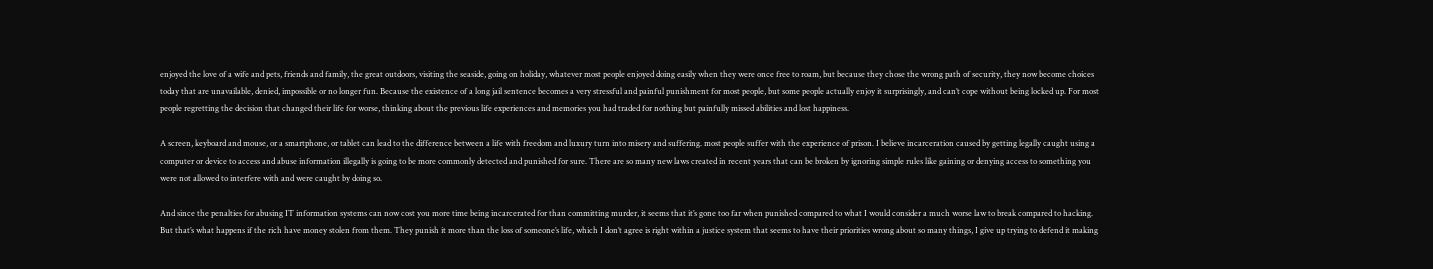enjoyed the love of a wife and pets, friends and family, the great outdoors, visiting the seaside, going on holiday, whatever most people enjoyed doing easily when they were once free to roam, but because they chose the wrong path of security, they now become choices today that are unavailable, denied, impossible or no longer fun. Because the existence of a long jail sentence becomes a very stressful and painful punishment for most people, but some people actually enjoy it surprisingly, and can’t cope without being locked up. For most people regretting the decision that changed their life for worse, thinking about the previous life experiences and memories you had traded for nothing but painfully missed abilities and lost happiness.

A screen, keyboard and mouse, or a smartphone, or tablet can lead to the difference between a life with freedom and luxury turn into misery and suffering. most people suffer with the experience of prison. I believe incarceration caused by getting legally caught using a computer or device to access and abuse information illegally is going to be more commonly detected and punished for sure. There are so many new laws created in recent years that can be broken by ignoring simple rules like gaining or denying access to something you were not allowed to interfere with and were caught by doing so.

And since the penalties for abusing IT information systems can now cost you more time being incarcerated for than committing murder, it seems that it’s gone too far when punished compared to what I would consider a much worse law to break compared to hacking. But that’s what happens if the rich have money stolen from them. They punish it more than the loss of someone’s life, which I don’t agree is right within a justice system that seems to have their priorities wrong about so many things, I give up trying to defend it making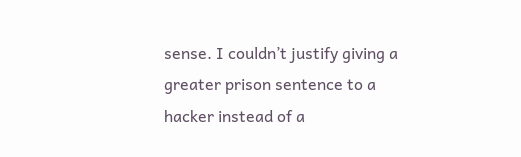sense. I couldn’t justify giving a greater prison sentence to a hacker instead of a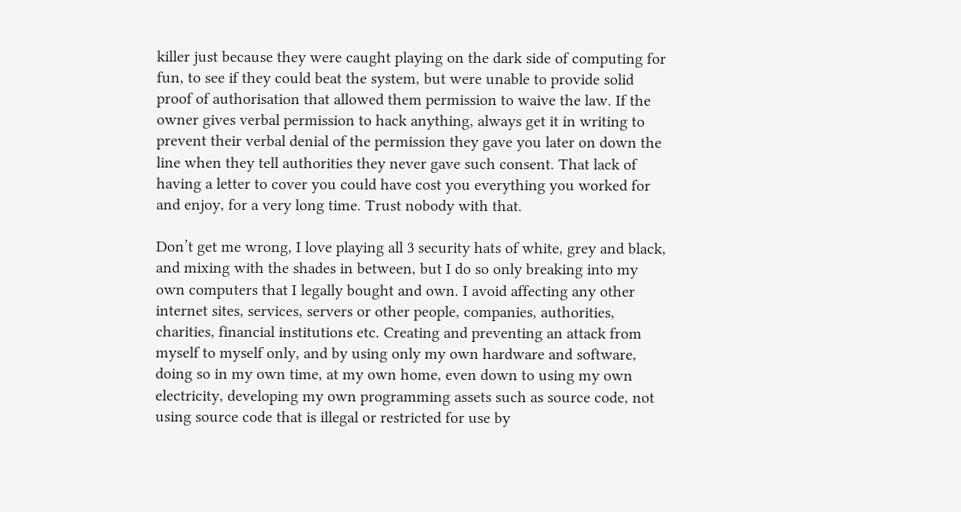killer just because they were caught playing on the dark side of computing for fun, to see if they could beat the system, but were unable to provide solid proof of authorisation that allowed them permission to waive the law. If the owner gives verbal permission to hack anything, always get it in writing to prevent their verbal denial of the permission they gave you later on down the line when they tell authorities they never gave such consent. That lack of having a letter to cover you could have cost you everything you worked for and enjoy, for a very long time. Trust nobody with that.

Don’t get me wrong, I love playing all 3 security hats of white, grey and black, and mixing with the shades in between, but I do so only breaking into my own computers that I legally bought and own. I avoid affecting any other internet sites, services, servers or other people, companies, authorities, charities, financial institutions etc. Creating and preventing an attack from myself to myself only, and by using only my own hardware and software, doing so in my own time, at my own home, even down to using my own electricity, developing my own programming assets such as source code, not using source code that is illegal or restricted for use by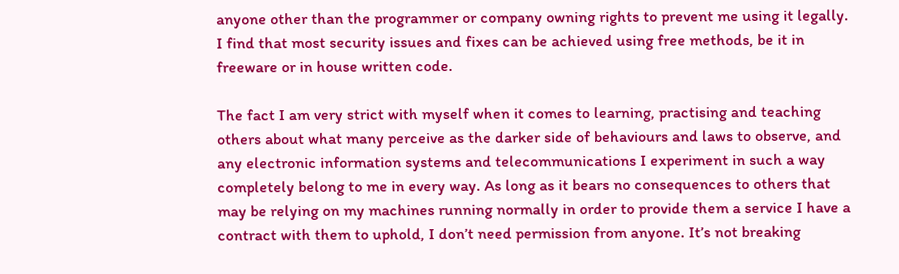anyone other than the programmer or company owning rights to prevent me using it legally. I find that most security issues and fixes can be achieved using free methods, be it in freeware or in house written code.

The fact I am very strict with myself when it comes to learning, practising and teaching others about what many perceive as the darker side of behaviours and laws to observe, and any electronic information systems and telecommunications I experiment in such a way completely belong to me in every way. As long as it bears no consequences to others that may be relying on my machines running normally in order to provide them a service I have a contract with them to uphold, I don’t need permission from anyone. It’s not breaking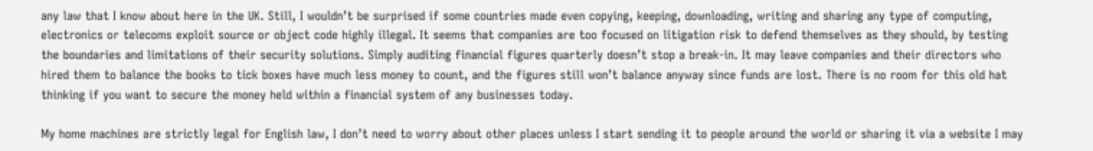any law that I know about here in the UK. Still, I wouldn’t be surprised if some countries made even copying, keeping, downloading, writing and sharing any type of computing, electronics or telecoms exploit source or object code highly illegal. It seems that companies are too focused on litigation risk to defend themselves as they should, by testing the boundaries and limitations of their security solutions. Simply auditing financial figures quarterly doesn’t stop a break-in. It may leave companies and their directors who hired them to balance the books to tick boxes have much less money to count, and the figures still won’t balance anyway since funds are lost. There is no room for this old hat thinking if you want to secure the money held within a financial system of any businesses today.

My home machines are strictly legal for English law, I don’t need to worry about other places unless I start sending it to people around the world or sharing it via a website I may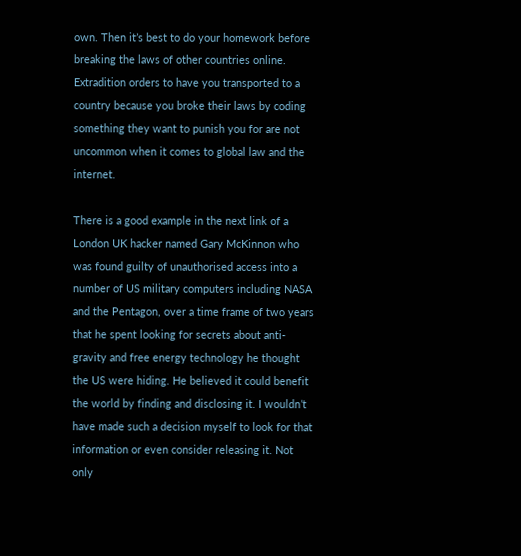own. Then it’s best to do your homework before breaking the laws of other countries online. Extradition orders to have you transported to a country because you broke their laws by coding something they want to punish you for are not uncommon when it comes to global law and the internet.

There is a good example in the next link of a London UK hacker named Gary McKinnon who was found guilty of unauthorised access into a number of US military computers including NASA and the Pentagon, over a time frame of two years that he spent looking for secrets about anti-gravity and free energy technology he thought the US were hiding. He believed it could benefit the world by finding and disclosing it. I wouldn’t have made such a decision myself to look for that information or even consider releasing it. Not only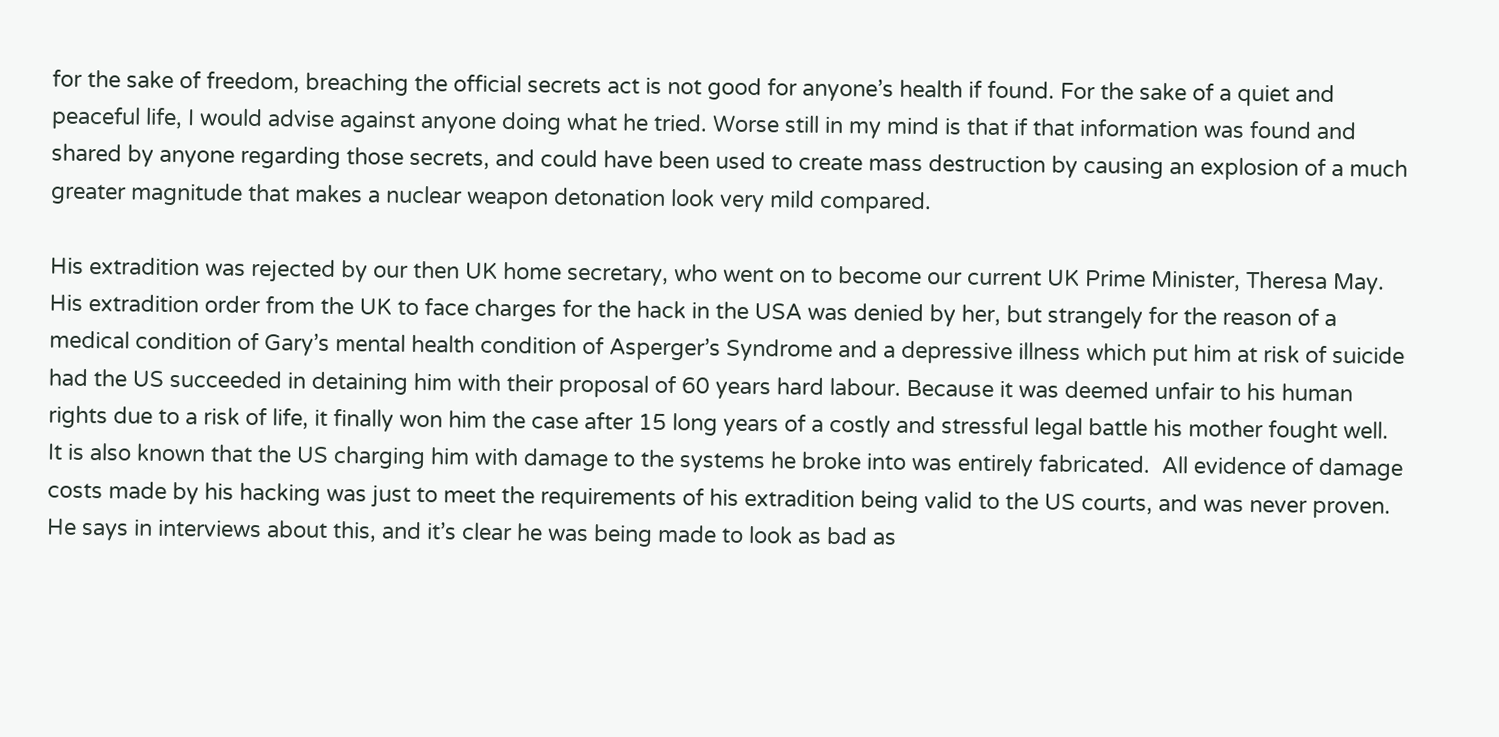for the sake of freedom, breaching the official secrets act is not good for anyone’s health if found. For the sake of a quiet and peaceful life, I would advise against anyone doing what he tried. Worse still in my mind is that if that information was found and shared by anyone regarding those secrets, and could have been used to create mass destruction by causing an explosion of a much greater magnitude that makes a nuclear weapon detonation look very mild compared.

His extradition was rejected by our then UK home secretary, who went on to become our current UK Prime Minister, Theresa May. His extradition order from the UK to face charges for the hack in the USA was denied by her, but strangely for the reason of a medical condition of Gary’s mental health condition of Asperger’s Syndrome and a depressive illness which put him at risk of suicide had the US succeeded in detaining him with their proposal of 60 years hard labour. Because it was deemed unfair to his human rights due to a risk of life, it finally won him the case after 15 long years of a costly and stressful legal battle his mother fought well. It is also known that the US charging him with damage to the systems he broke into was entirely fabricated.  All evidence of damage costs made by his hacking was just to meet the requirements of his extradition being valid to the US courts, and was never proven. He says in interviews about this, and it’s clear he was being made to look as bad as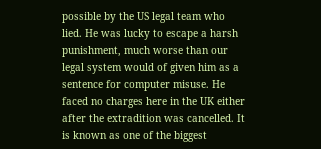possible by the US legal team who lied. He was lucky to escape a harsh punishment, much worse than our legal system would of given him as a sentence for computer misuse. He faced no charges here in the UK either after the extradition was cancelled. It is known as one of the biggest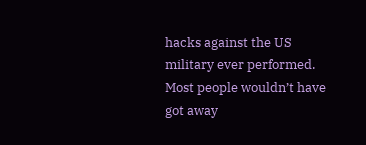hacks against the US military ever performed. Most people wouldn’t have got away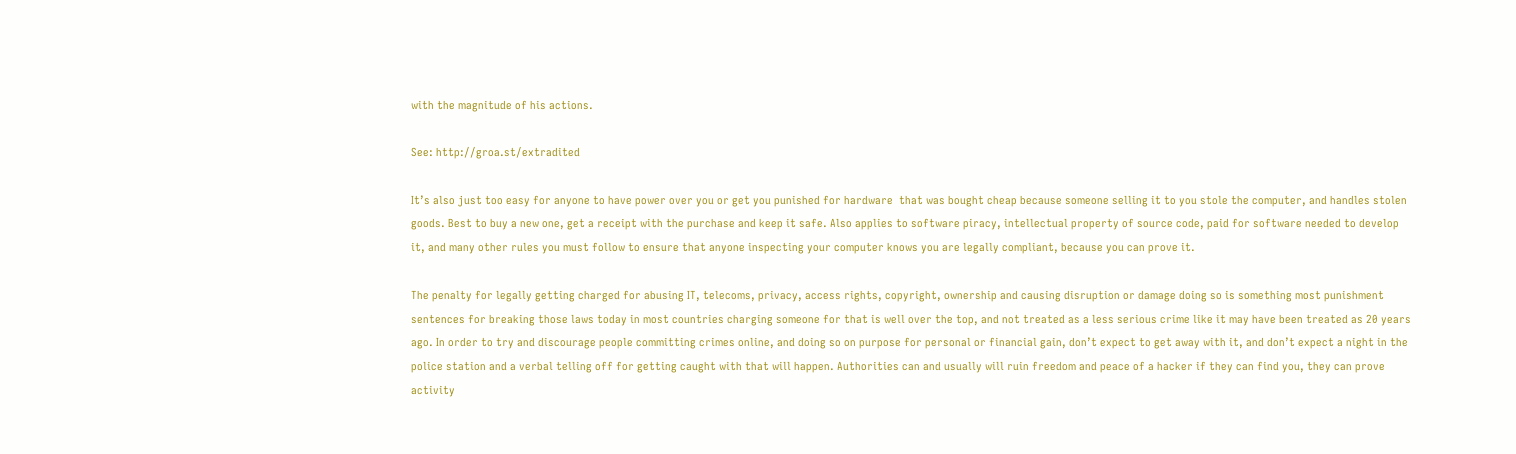with the magnitude of his actions.

See: http://groa.st/extradited

It’s also just too easy for anyone to have power over you or get you punished for hardware  that was bought cheap because someone selling it to you stole the computer, and handles stolen goods. Best to buy a new one, get a receipt with the purchase and keep it safe. Also applies to software piracy, intellectual property of source code, paid for software needed to develop it, and many other rules you must follow to ensure that anyone inspecting your computer knows you are legally compliant, because you can prove it.

The penalty for legally getting charged for abusing IT, telecoms, privacy, access rights, copyright, ownership and causing disruption or damage doing so is something most punishment sentences for breaking those laws today in most countries charging someone for that is well over the top, and not treated as a less serious crime like it may have been treated as 20 years ago. In order to try and discourage people committing crimes online, and doing so on purpose for personal or financial gain, don’t expect to get away with it, and don’t expect a night in the police station and a verbal telling off for getting caught with that will happen. Authorities can and usually will ruin freedom and peace of a hacker if they can find you, they can prove activity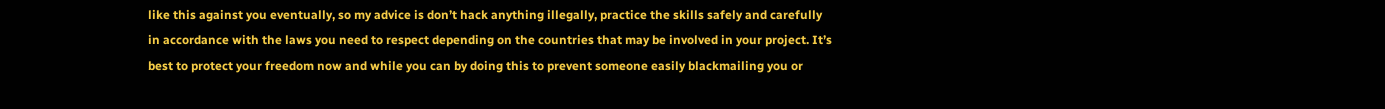like this against you eventually, so my advice is don’t hack anything illegally, practice the skills safely and carefully in accordance with the laws you need to respect depending on the countries that may be involved in your project. It’s best to protect your freedom now and while you can by doing this to prevent someone easily blackmailing you or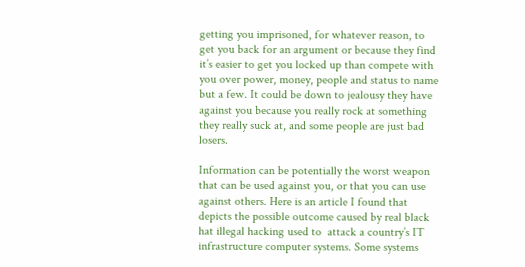getting you imprisoned, for whatever reason, to get you back for an argument or because they find it’s easier to get you locked up than compete with you over power, money, people and status to name but a few. It could be down to jealousy they have against you because you really rock at something they really suck at, and some people are just bad losers.

Information can be potentially the worst weapon that can be used against you, or that you can use against others. Here is an article I found that depicts the possible outcome caused by real black hat illegal hacking used to  attack a country’s IT infrastructure computer systems. Some systems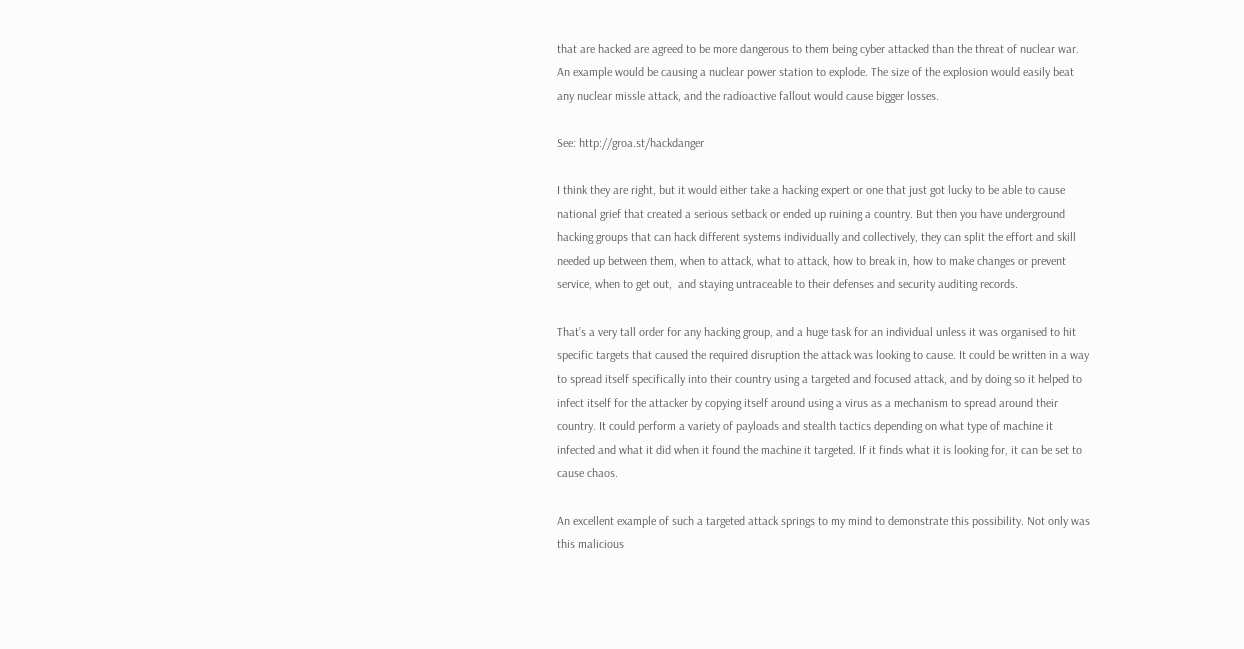that are hacked are agreed to be more dangerous to them being cyber attacked than the threat of nuclear war. An example would be causing a nuclear power station to explode. The size of the explosion would easily beat any nuclear missle attack, and the radioactive fallout would cause bigger losses.

See: http://groa.st/hackdanger

I think they are right, but it would either take a hacking expert or one that just got lucky to be able to cause national grief that created a serious setback or ended up ruining a country. But then you have underground hacking groups that can hack different systems individually and collectively, they can split the effort and skill needed up between them, when to attack, what to attack, how to break in, how to make changes or prevent service, when to get out,  and staying untraceable to their defenses and security auditing records.

That’s a very tall order for any hacking group, and a huge task for an individual unless it was organised to hit specific targets that caused the required disruption the attack was looking to cause. It could be written in a way to spread itself specifically into their country using a targeted and focused attack, and by doing so it helped to infect itself for the attacker by copying itself around using a virus as a mechanism to spread around their country. It could perform a variety of payloads and stealth tactics depending on what type of machine it infected and what it did when it found the machine it targeted. If it finds what it is looking for, it can be set to cause chaos.

An excellent example of such a targeted attack springs to my mind to demonstrate this possibility. Not only was this malicious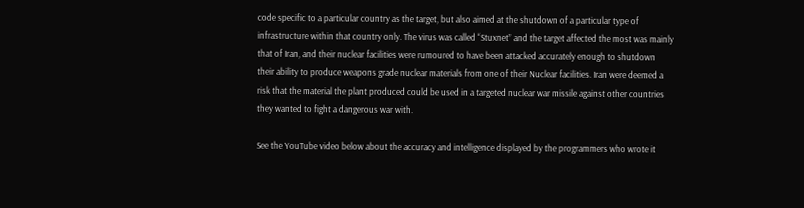code specific to a particular country as the target, but also aimed at the shutdown of a particular type of infrastructure within that country only. The virus was called “Stuxnet” and the target affected the most was mainly that of Iran, and their nuclear facilities were rumoured to have been attacked accurately enough to shutdown their ability to produce weapons grade nuclear materials from one of their Nuclear facilities. Iran were deemed a risk that the material the plant produced could be used in a targeted nuclear war missile against other countries they wanted to fight a dangerous war with.

See the YouTube video below about the accuracy and intelligence displayed by the programmers who wrote it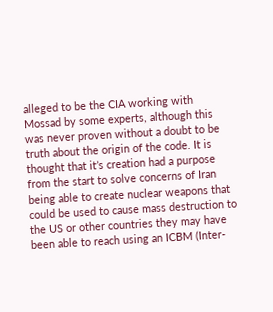alleged to be the CIA working with Mossad by some experts, although this was never proven without a doubt to be truth about the origin of the code. It is thought that it’s creation had a purpose from the start to solve concerns of Iran being able to create nuclear weapons that could be used to cause mass destruction to the US or other countries they may have been able to reach using an ICBM (Inter-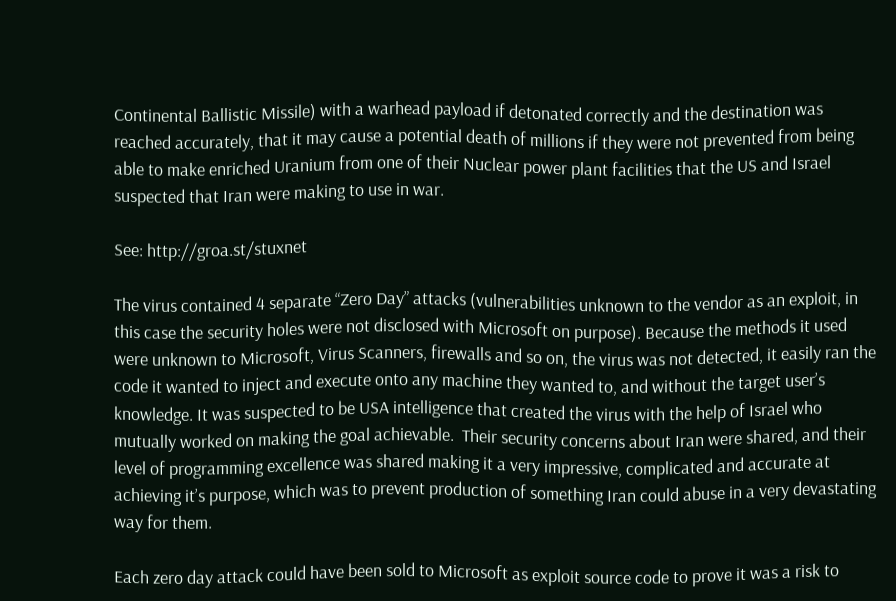Continental Ballistic Missile) with a warhead payload if detonated correctly and the destination was reached accurately, that it may cause a potential death of millions if they were not prevented from being able to make enriched Uranium from one of their Nuclear power plant facilities that the US and Israel suspected that Iran were making to use in war.

See: http://groa.st/stuxnet

The virus contained 4 separate “Zero Day” attacks (vulnerabilities unknown to the vendor as an exploit, in this case the security holes were not disclosed with Microsoft on purpose). Because the methods it used were unknown to Microsoft, Virus Scanners, firewalls and so on, the virus was not detected, it easily ran the code it wanted to inject and execute onto any machine they wanted to, and without the target user’s knowledge. It was suspected to be USA intelligence that created the virus with the help of Israel who mutually worked on making the goal achievable.  Their security concerns about Iran were shared, and their level of programming excellence was shared making it a very impressive, complicated and accurate at achieving it’s purpose, which was to prevent production of something Iran could abuse in a very devastating way for them.

Each zero day attack could have been sold to Microsoft as exploit source code to prove it was a risk to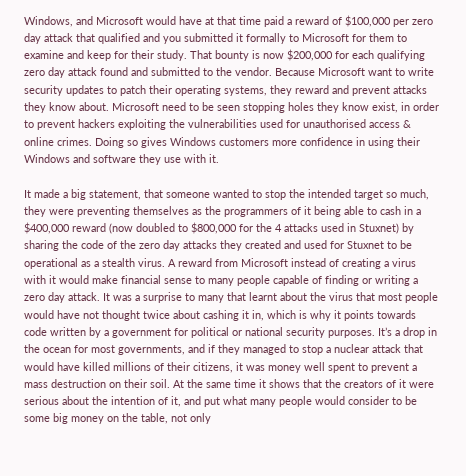Windows, and Microsoft would have at that time paid a reward of $100,000 per zero day attack that qualified and you submitted it formally to Microsoft for them to examine and keep for their study. That bounty is now $200,000 for each qualifying zero day attack found and submitted to the vendor. Because Microsoft want to write security updates to patch their operating systems, they reward and prevent attacks they know about. Microsoft need to be seen stopping holes they know exist, in order to prevent hackers exploiting the vulnerabilities used for unauthorised access & online crimes. Doing so gives Windows customers more confidence in using their Windows and software they use with it.

It made a big statement, that someone wanted to stop the intended target so much, they were preventing themselves as the programmers of it being able to cash in a $400,000 reward (now doubled to $800,000 for the 4 attacks used in Stuxnet) by sharing the code of the zero day attacks they created and used for Stuxnet to be operational as a stealth virus. A reward from Microsoft instead of creating a virus with it would make financial sense to many people capable of finding or writing a zero day attack. It was a surprise to many that learnt about the virus that most people would have not thought twice about cashing it in, which is why it points towards code written by a government for political or national security purposes. It’s a drop in the ocean for most governments, and if they managed to stop a nuclear attack that would have killed millions of their citizens, it was money well spent to prevent a mass destruction on their soil. At the same time it shows that the creators of it were serious about the intention of it, and put what many people would consider to be some big money on the table, not only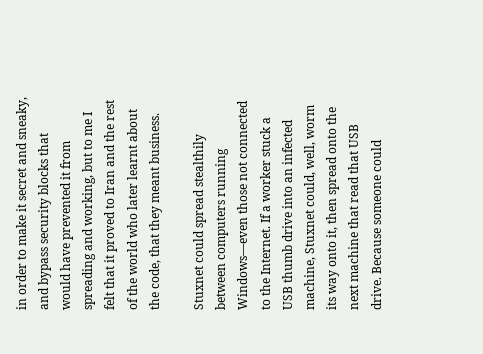in order to make it secret and sneaky, and bypass security blocks that would have prevented it from spreading and working, but to me I felt that it proved to Iran and the rest of the world who later learnt about the code, that they meant business.

Stuxnet could spread stealthily between computers running Windows—even those not connected to the Internet. If a worker stuck a USB thumb drive into an infected machine, Stuxnet could, well, worm its way onto it, then spread onto the next machine that read that USB drive. Because someone could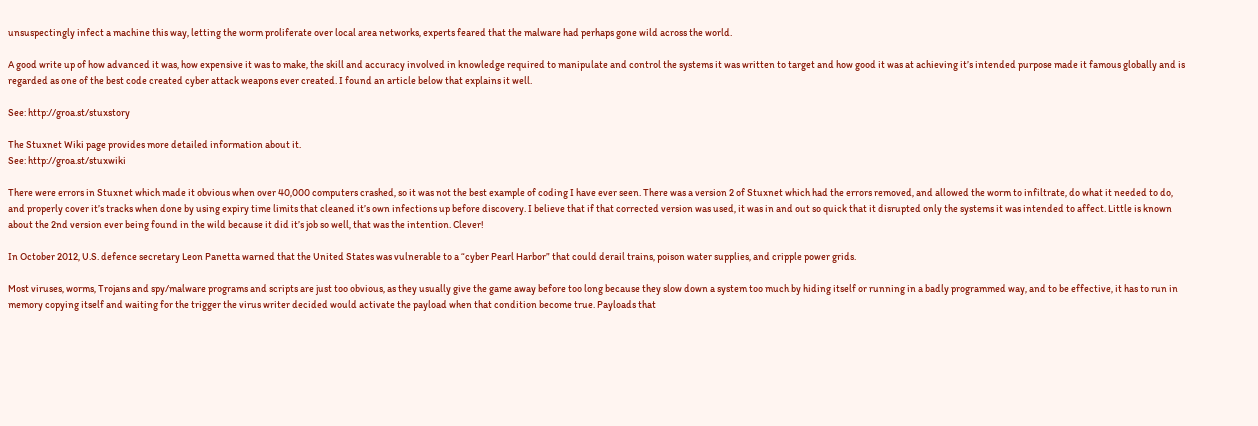unsuspectingly infect a machine this way, letting the worm proliferate over local area networks, experts feared that the malware had perhaps gone wild across the world.

A good write up of how advanced it was, how expensive it was to make, the skill and accuracy involved in knowledge required to manipulate and control the systems it was written to target and how good it was at achieving it’s intended purpose made it famous globally and is regarded as one of the best code created cyber attack weapons ever created. I found an article below that explains it well.

See: http://groa.st/stuxstory

The Stuxnet Wiki page provides more detailed information about it.
See: http://groa.st/stuxwiki

There were errors in Stuxnet which made it obvious when over 40,000 computers crashed, so it was not the best example of coding I have ever seen. There was a version 2 of Stuxnet which had the errors removed, and allowed the worm to infiltrate, do what it needed to do, and properly cover it’s tracks when done by using expiry time limits that cleaned it’s own infections up before discovery. I believe that if that corrected version was used, it was in and out so quick that it disrupted only the systems it was intended to affect. Little is known about the 2nd version ever being found in the wild because it did it’s job so well, that was the intention. Clever!

In October 2012, U.S. defence secretary Leon Panetta warned that the United States was vulnerable to a “cyber Pearl Harbor” that could derail trains, poison water supplies, and cripple power grids.

Most viruses, worms, Trojans and spy/malware programs and scripts are just too obvious, as they usually give the game away before too long because they slow down a system too much by hiding itself or running in a badly programmed way, and to be effective, it has to run in memory copying itself and waiting for the trigger the virus writer decided would activate the payload when that condition become true. Payloads that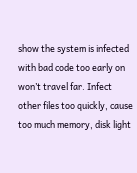show the system is infected with bad code too early on won’t travel far. Infect other files too quickly, cause too much memory, disk light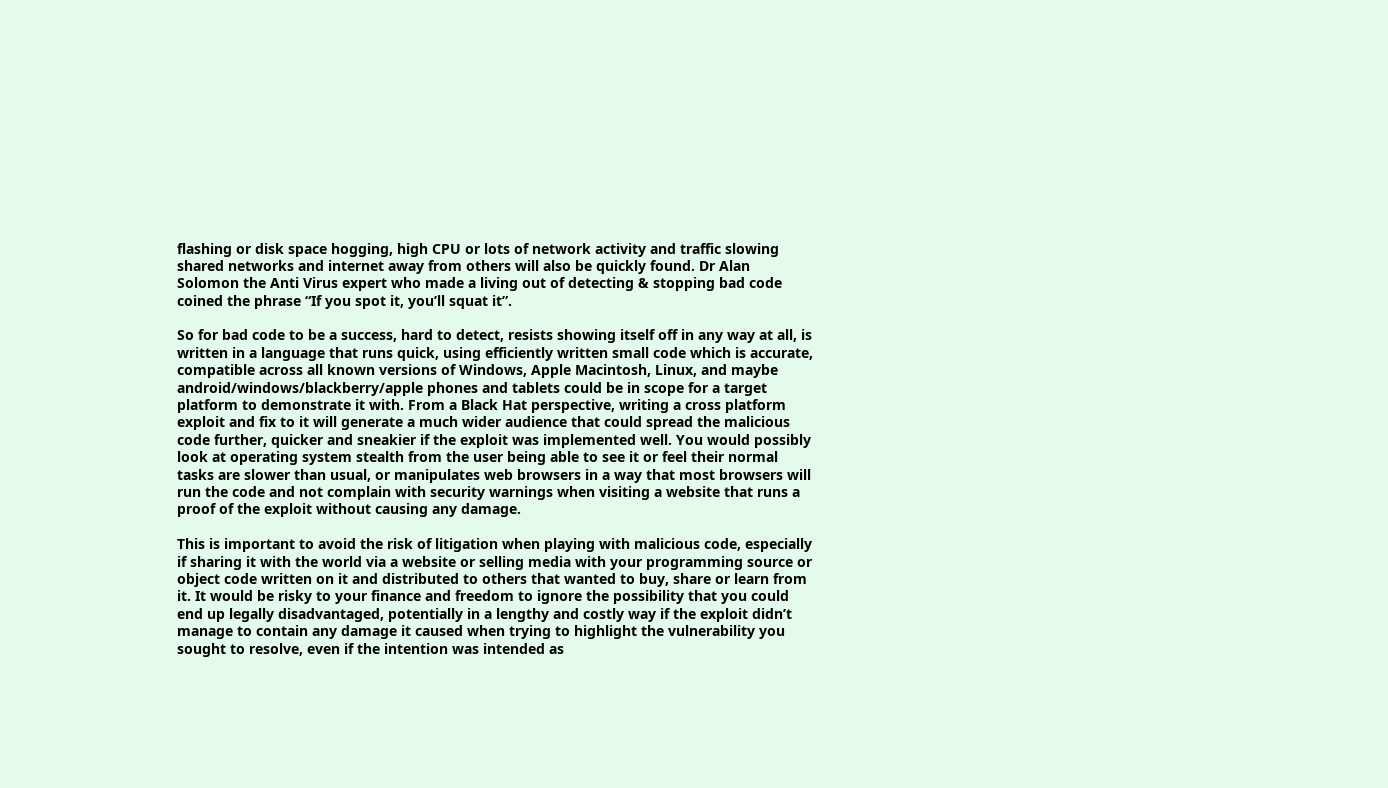flashing or disk space hogging, high CPU or lots of network activity and traffic slowing shared networks and internet away from others will also be quickly found. Dr Alan Solomon the Anti Virus expert who made a living out of detecting & stopping bad code coined the phrase “If you spot it, you’ll squat it”.

So for bad code to be a success, hard to detect, resists showing itself off in any way at all, is written in a language that runs quick, using efficiently written small code which is accurate, compatible across all known versions of Windows, Apple Macintosh, Linux, and maybe android/windows/blackberry/apple phones and tablets could be in scope for a target platform to demonstrate it with. From a Black Hat perspective, writing a cross platform exploit and fix to it will generate a much wider audience that could spread the malicious code further, quicker and sneakier if the exploit was implemented well. You would possibly look at operating system stealth from the user being able to see it or feel their normal tasks are slower than usual, or manipulates web browsers in a way that most browsers will run the code and not complain with security warnings when visiting a website that runs a proof of the exploit without causing any damage.

This is important to avoid the risk of litigation when playing with malicious code, especially if sharing it with the world via a website or selling media with your programming source or object code written on it and distributed to others that wanted to buy, share or learn from it. It would be risky to your finance and freedom to ignore the possibility that you could end up legally disadvantaged, potentially in a lengthy and costly way if the exploit didn’t manage to contain any damage it caused when trying to highlight the vulnerability you sought to resolve, even if the intention was intended as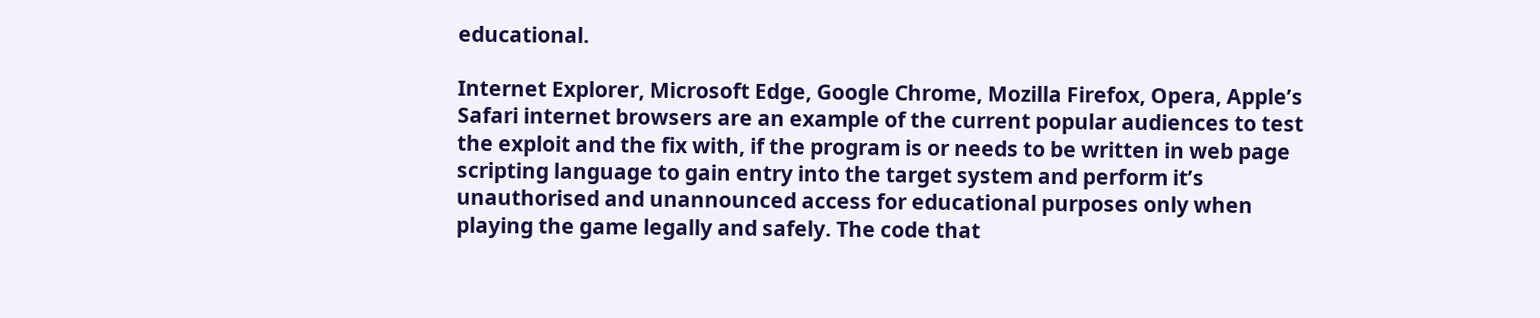educational.

Internet Explorer, Microsoft Edge, Google Chrome, Mozilla Firefox, Opera, Apple’s Safari internet browsers are an example of the current popular audiences to test the exploit and the fix with, if the program is or needs to be written in web page scripting language to gain entry into the target system and perform it’s unauthorised and unannounced access for educational purposes only when playing the game legally and safely. The code that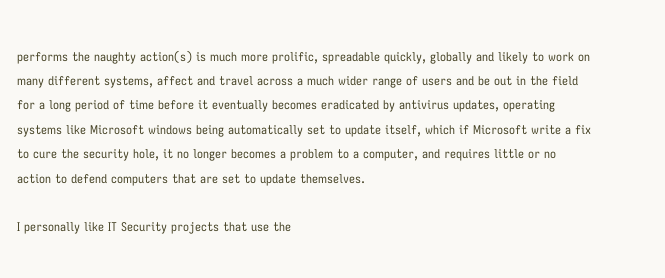performs the naughty action(s) is much more prolific, spreadable quickly, globally and likely to work on many different systems, affect and travel across a much wider range of users and be out in the field for a long period of time before it eventually becomes eradicated by antivirus updates, operating systems like Microsoft windows being automatically set to update itself, which if Microsoft write a fix to cure the security hole, it no longer becomes a problem to a computer, and requires little or no action to defend computers that are set to update themselves.

I personally like IT Security projects that use the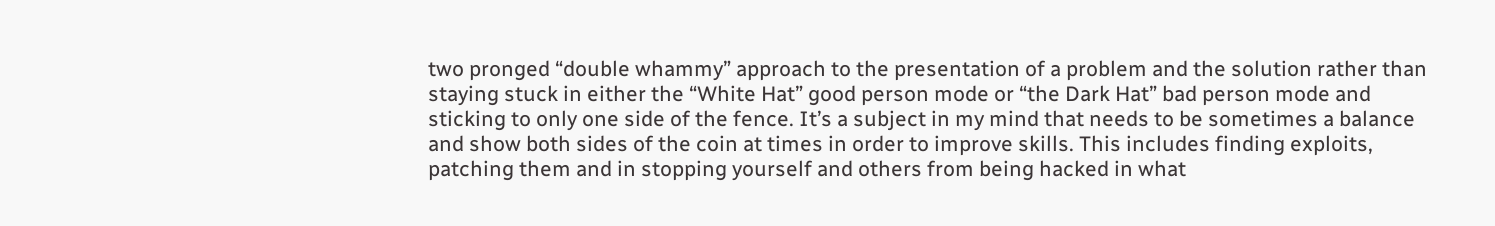two pronged “double whammy” approach to the presentation of a problem and the solution rather than staying stuck in either the “White Hat” good person mode or “the Dark Hat” bad person mode and sticking to only one side of the fence. It’s a subject in my mind that needs to be sometimes a balance and show both sides of the coin at times in order to improve skills. This includes finding exploits, patching them and in stopping yourself and others from being hacked in what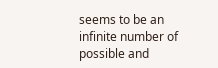seems to be an infinite number of possible and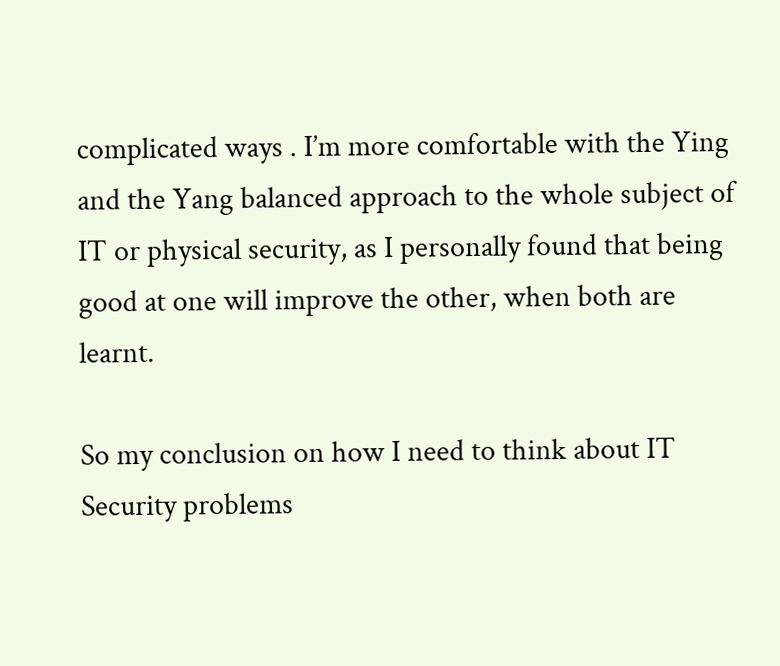complicated ways . I’m more comfortable with the Ying and the Yang balanced approach to the whole subject of IT or physical security, as I personally found that being good at one will improve the other, when both are learnt.

So my conclusion on how I need to think about IT Security problems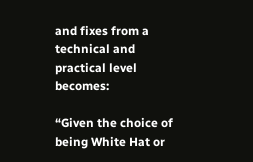and fixes from a technical and practical level becomes:

“Given the choice of being White Hat or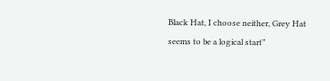Black Hat, I choose neither, Grey Hat seems to be a logical start”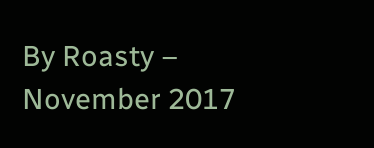By Roasty – November 2017